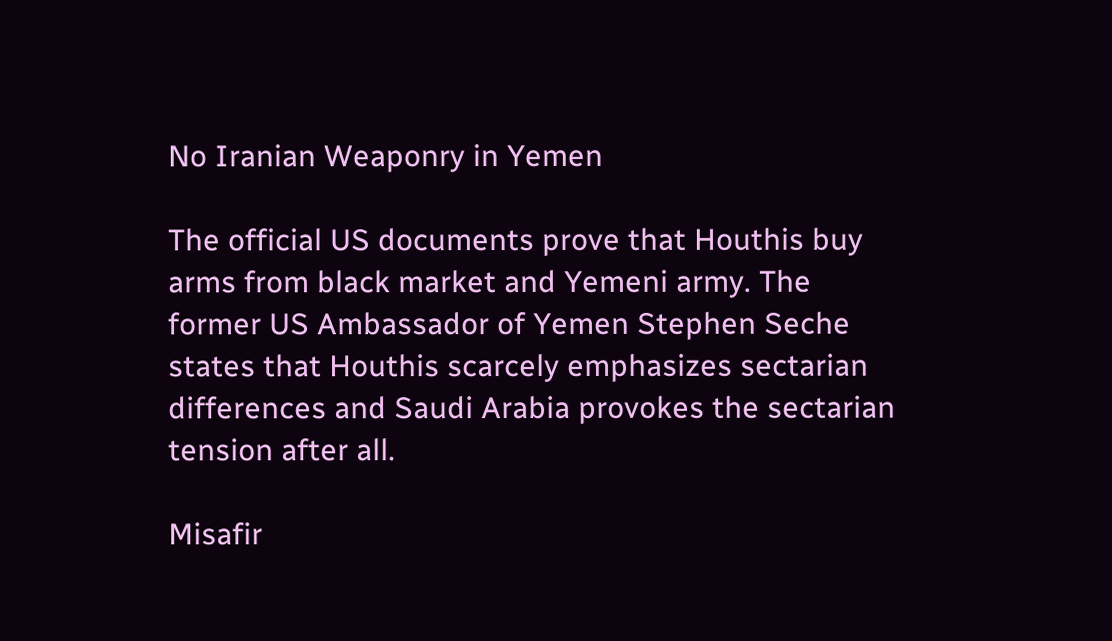No Iranian Weaponry in Yemen

The official US documents prove that Houthis buy arms from black market and Yemeni army. The former US Ambassador of Yemen Stephen Seche states that Houthis scarcely emphasizes sectarian differences and Saudi Arabia provokes the sectarian tension after all.

Misafir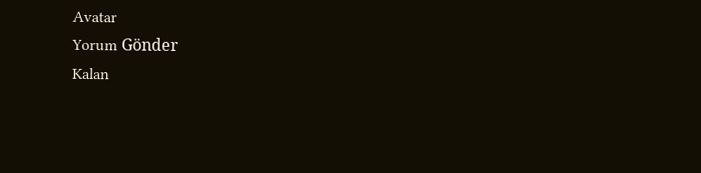Avatar
Yorum Gönder
Kalan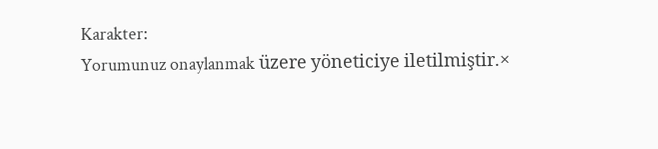Karakter:
Yorumunuz onaylanmak üzere yöneticiye iletilmiştir.×